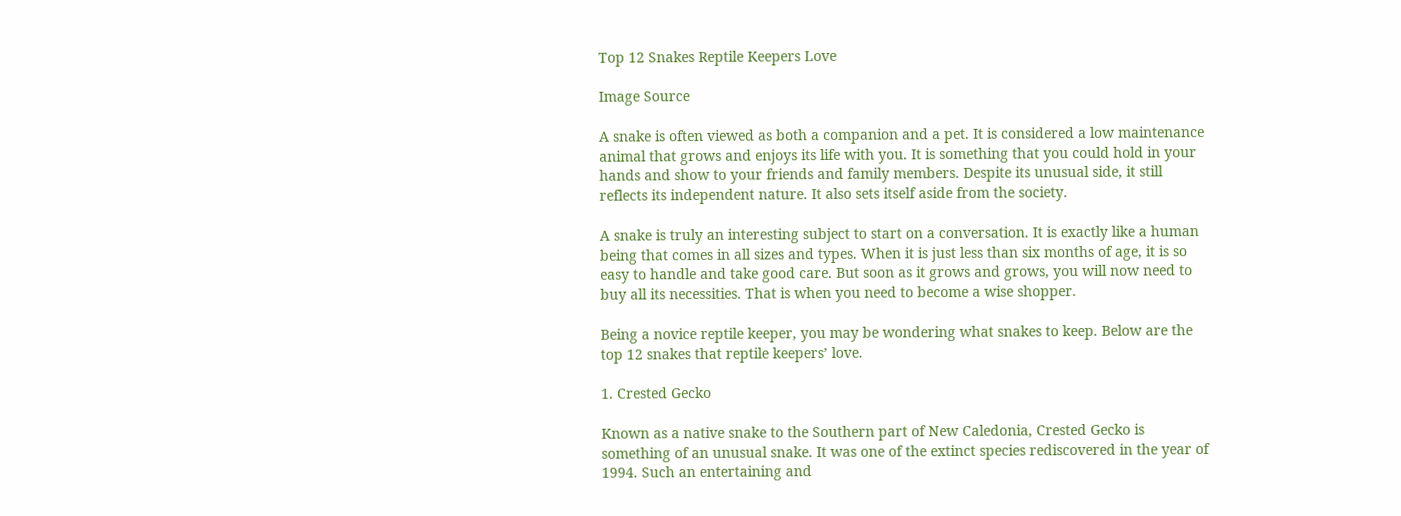Top 12 Snakes Reptile Keepers Love

Image Source

A snake is often viewed as both a companion and a pet. It is considered a low maintenance animal that grows and enjoys its life with you. It is something that you could hold in your hands and show to your friends and family members. Despite its unusual side, it still reflects its independent nature. It also sets itself aside from the society.

A snake is truly an interesting subject to start on a conversation. It is exactly like a human being that comes in all sizes and types. When it is just less than six months of age, it is so easy to handle and take good care. But soon as it grows and grows, you will now need to buy all its necessities. That is when you need to become a wise shopper.

Being a novice reptile keeper, you may be wondering what snakes to keep. Below are the top 12 snakes that reptile keepers’ love.

1. Crested Gecko

Known as a native snake to the Southern part of New Caledonia, Crested Gecko is something of an unusual snake. It was one of the extinct species rediscovered in the year of 1994. Such an entertaining and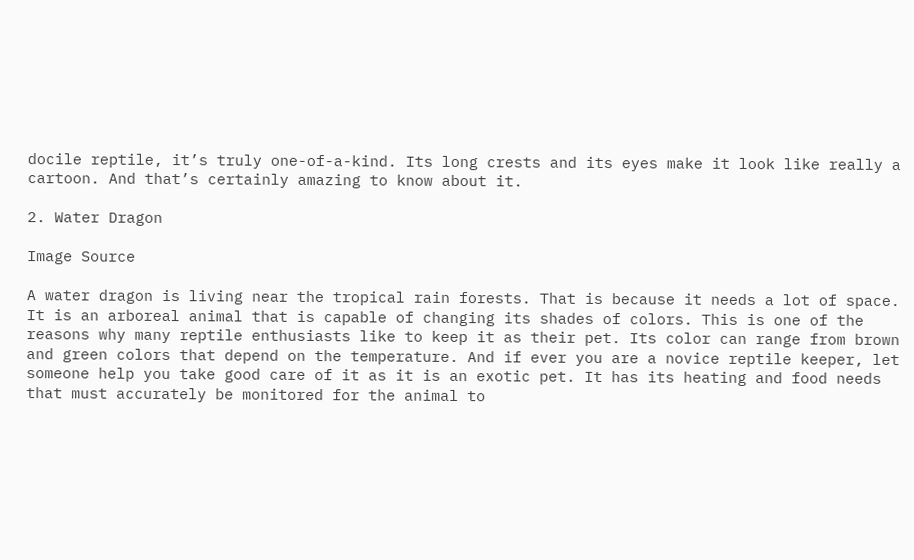docile reptile, it’s truly one-of-a-kind. Its long crests and its eyes make it look like really a cartoon. And that’s certainly amazing to know about it.

2. Water Dragon

Image Source

A water dragon is living near the tropical rain forests. That is because it needs a lot of space. It is an arboreal animal that is capable of changing its shades of colors. This is one of the reasons why many reptile enthusiasts like to keep it as their pet. Its color can range from brown and green colors that depend on the temperature. And if ever you are a novice reptile keeper, let someone help you take good care of it as it is an exotic pet. It has its heating and food needs that must accurately be monitored for the animal to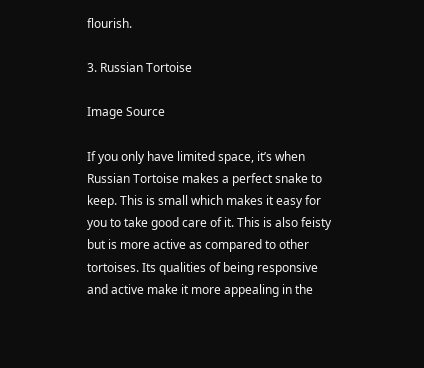flourish.

3. Russian Tortoise

Image Source

If you only have limited space, it’s when Russian Tortoise makes a perfect snake to keep. This is small which makes it easy for you to take good care of it. This is also feisty but is more active as compared to other tortoises. Its qualities of being responsive and active make it more appealing in the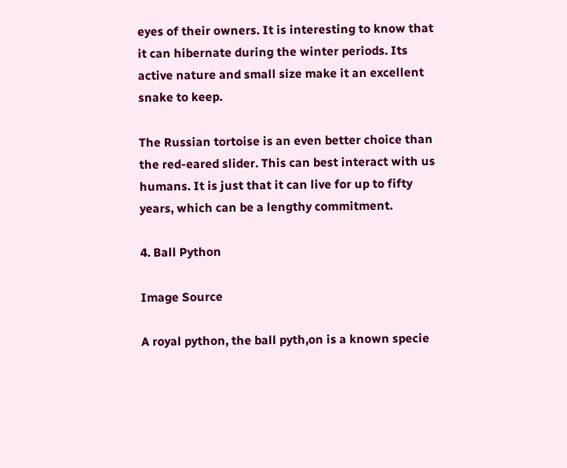eyes of their owners. It is interesting to know that it can hibernate during the winter periods. Its active nature and small size make it an excellent snake to keep.

The Russian tortoise is an even better choice than the red-eared slider. This can best interact with us humans. It is just that it can live for up to fifty years, which can be a lengthy commitment.

4. Ball Python

Image Source

A royal python, the ball pyth,on is a known specie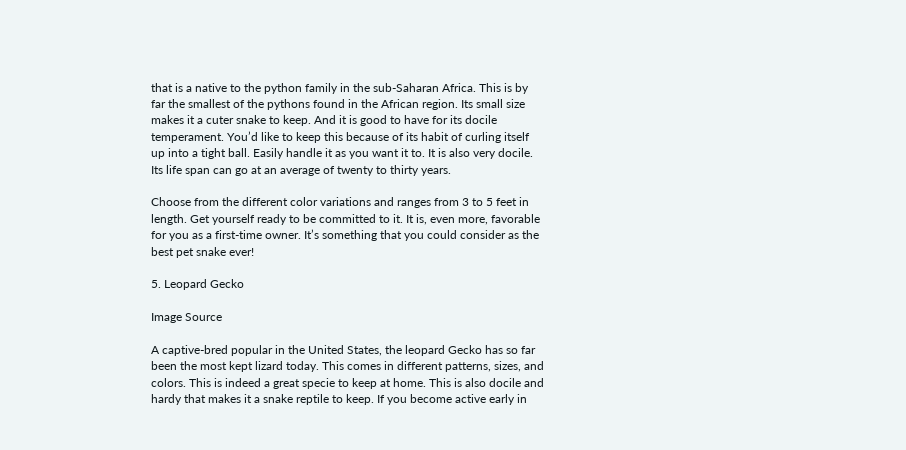that is a native to the python family in the sub-Saharan Africa. This is by far the smallest of the pythons found in the African region. Its small size makes it a cuter snake to keep. And it is good to have for its docile temperament. You’d like to keep this because of its habit of curling itself up into a tight ball. Easily handle it as you want it to. It is also very docile. Its life span can go at an average of twenty to thirty years.

Choose from the different color variations and ranges from 3 to 5 feet in length. Get yourself ready to be committed to it. It is, even more, favorable for you as a first-time owner. It’s something that you could consider as the best pet snake ever!

5. Leopard Gecko

Image Source

A captive-bred popular in the United States, the leopard Gecko has so far been the most kept lizard today. This comes in different patterns, sizes, and colors. This is indeed a great specie to keep at home. This is also docile and hardy that makes it a snake reptile to keep. If you become active early in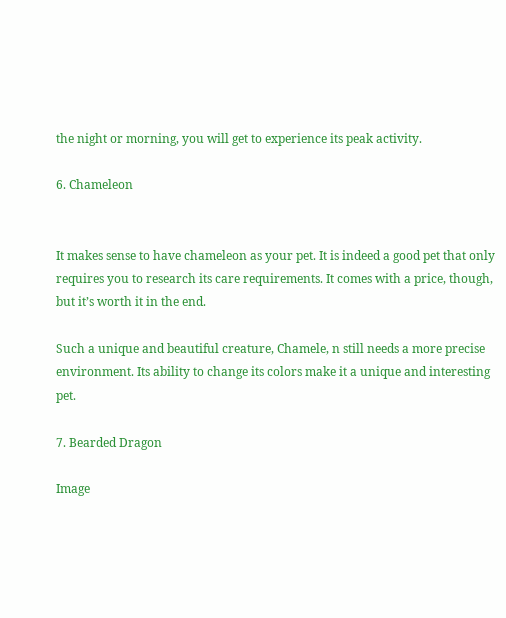the night or morning, you will get to experience its peak activity.

6. Chameleon


It makes sense to have chameleon as your pet. It is indeed a good pet that only requires you to research its care requirements. It comes with a price, though, but it’s worth it in the end.

Such a unique and beautiful creature, Chamele, n still needs a more precise environment. Its ability to change its colors make it a unique and interesting pet.

7. Bearded Dragon

Image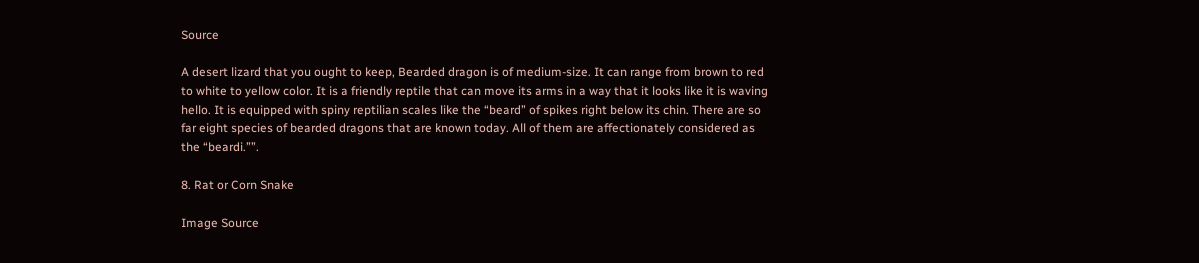Source

A desert lizard that you ought to keep, Bearded dragon is of medium-size. It can range from brown to red to white to yellow color. It is a friendly reptile that can move its arms in a way that it looks like it is waving hello. It is equipped with spiny reptilian scales like the “beard” of spikes right below its chin. There are so far eight species of bearded dragons that are known today. All of them are affectionately considered as the “beardi.””.

8. Rat or Corn Snake

Image Source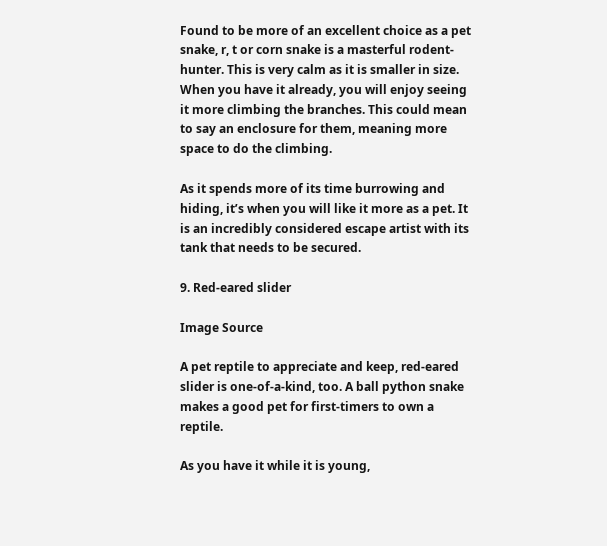Found to be more of an excellent choice as a pet snake, r, t or corn snake is a masterful rodent-hunter. This is very calm as it is smaller in size. When you have it already, you will enjoy seeing it more climbing the branches. This could mean to say an enclosure for them, meaning more space to do the climbing.

As it spends more of its time burrowing and hiding, it’s when you will like it more as a pet. It is an incredibly considered escape artist with its tank that needs to be secured.

9. Red-eared slider

Image Source

A pet reptile to appreciate and keep, red-eared slider is one-of-a-kind, too. A ball python snake makes a good pet for first-timers to own a reptile.

As you have it while it is young,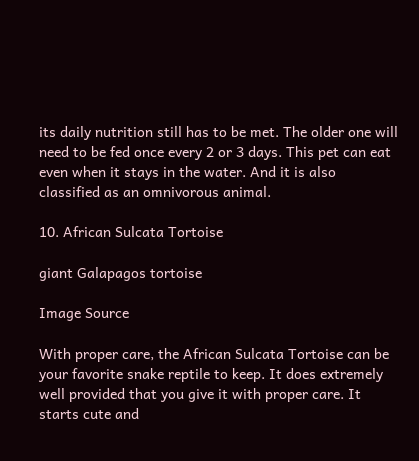its daily nutrition still has to be met. The older one will need to be fed once every 2 or 3 days. This pet can eat even when it stays in the water. And it is also classified as an omnivorous animal.

10. African Sulcata Tortoise

giant Galapagos tortoise

Image Source

With proper care, the African Sulcata Tortoise can be your favorite snake reptile to keep. It does extremely well provided that you give it with proper care. It starts cute and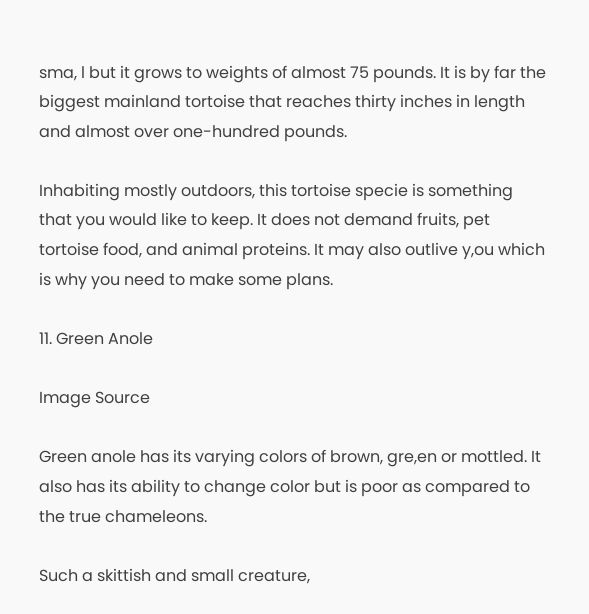sma, l but it grows to weights of almost 75 pounds. It is by far the biggest mainland tortoise that reaches thirty inches in length and almost over one-hundred pounds.

Inhabiting mostly outdoors, this tortoise specie is something that you would like to keep. It does not demand fruits, pet tortoise food, and animal proteins. It may also outlive y,ou which is why you need to make some plans.

11. Green Anole

Image Source

Green anole has its varying colors of brown, gre,en or mottled. It also has its ability to change color but is poor as compared to the true chameleons.

Such a skittish and small creature,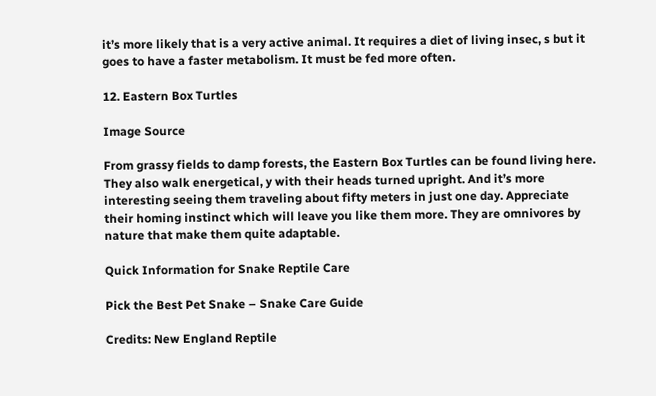it’s more likely that is a very active animal. It requires a diet of living insec, s but it goes to have a faster metabolism. It must be fed more often.

12. Eastern Box Turtles

Image Source

From grassy fields to damp forests, the Eastern Box Turtles can be found living here. They also walk energetical, y with their heads turned upright. And it’s more interesting seeing them traveling about fifty meters in just one day. Appreciate their homing instinct which will leave you like them more. They are omnivores by nature that make them quite adaptable.

Quick Information for Snake Reptile Care

Pick the Best Pet Snake – Snake Care Guide

Credits: New England Reptile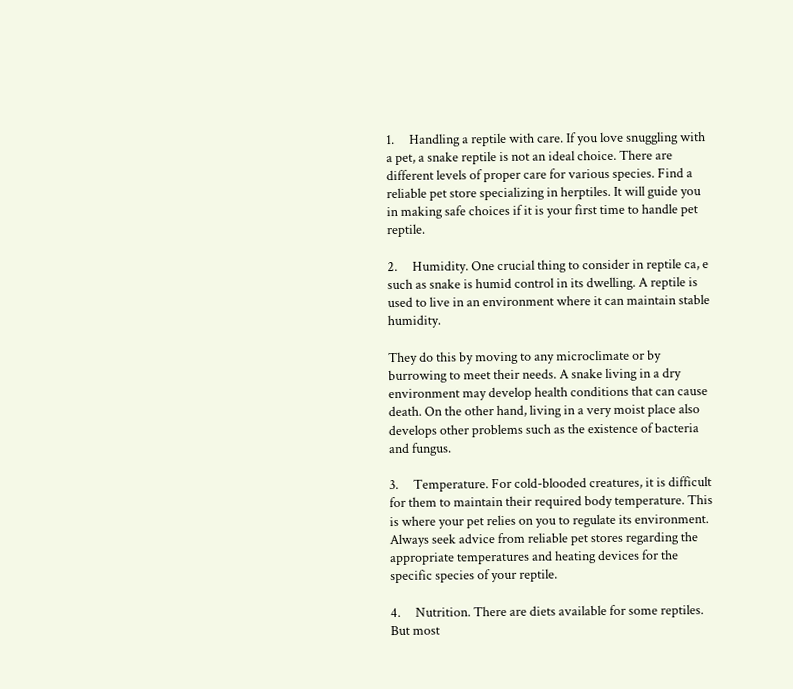1.     Handling a reptile with care. If you love snuggling with a pet, a snake reptile is not an ideal choice. There are different levels of proper care for various species. Find a reliable pet store specializing in herptiles. It will guide you in making safe choices if it is your first time to handle pet reptile.

2.     Humidity. One crucial thing to consider in reptile ca, e such as snake is humid control in its dwelling. A reptile is used to live in an environment where it can maintain stable humidity.

They do this by moving to any microclimate or by burrowing to meet their needs. A snake living in a dry environment may develop health conditions that can cause death. On the other hand, living in a very moist place also develops other problems such as the existence of bacteria and fungus.

3.     Temperature. For cold-blooded creatures, it is difficult for them to maintain their required body temperature. This is where your pet relies on you to regulate its environment. Always seek advice from reliable pet stores regarding the appropriate temperatures and heating devices for the specific species of your reptile.

4.     Nutrition. There are diets available for some reptiles. But most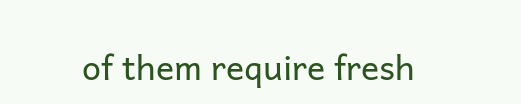of them require fresh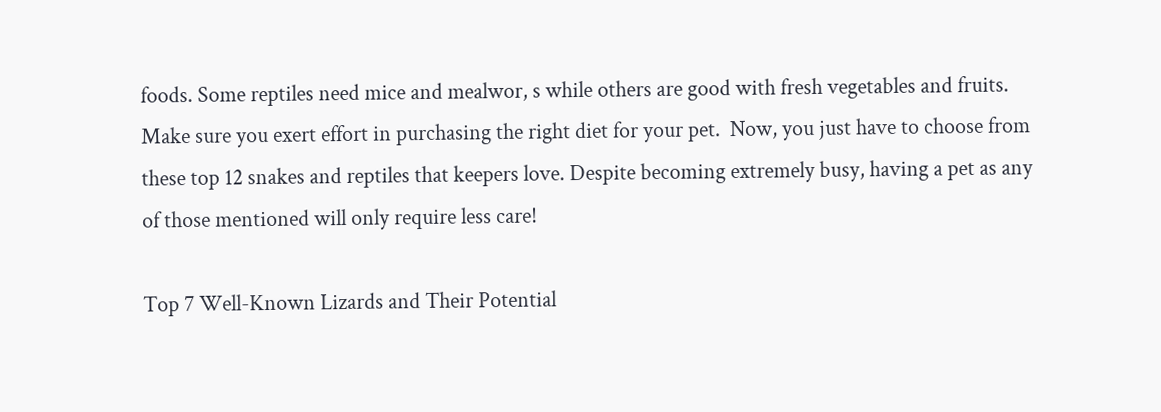foods. Some reptiles need mice and mealwor, s while others are good with fresh vegetables and fruits. Make sure you exert effort in purchasing the right diet for your pet.  Now, you just have to choose from these top 12 snakes and reptiles that keepers love. Despite becoming extremely busy, having a pet as any of those mentioned will only require less care!

Top 7 Well-Known Lizards and Their Potential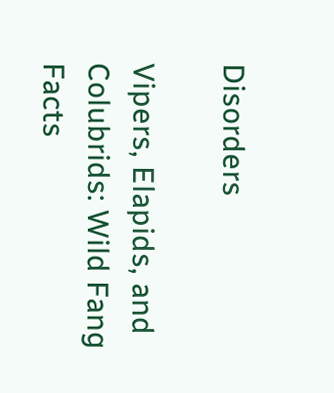Disorders

Vipers, Elapids, and Colubrids: Wild Fang Facts